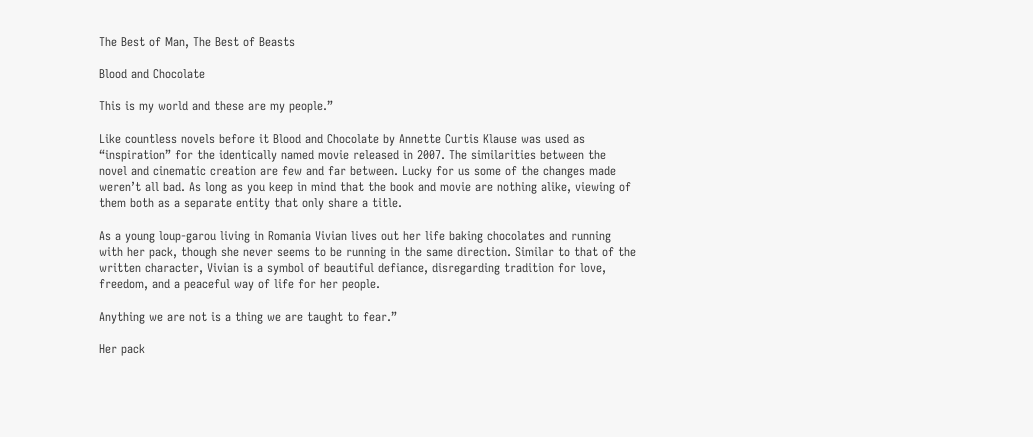The Best of Man, The Best of Beasts

Blood and Chocolate

This is my world and these are my people.”

Like countless novels before it Blood and Chocolate by Annette Curtis Klause was used as “inspiration” for the identically named movie released in 2007. The similarities between the novel and cinematic creation are few and far between. Lucky for us some of the changes made weren’t all bad. As long as you keep in mind that the book and movie are nothing alike, viewing of them both as a separate entity that only share a title.

As a young loup-garou living in Romania Vivian lives out her life baking chocolates and running with her pack, though she never seems to be running in the same direction. Similar to that of the written character, Vivian is a symbol of beautiful defiance, disregarding tradition for love, freedom, and a peaceful way of life for her people.

Anything we are not is a thing we are taught to fear.”

Her pack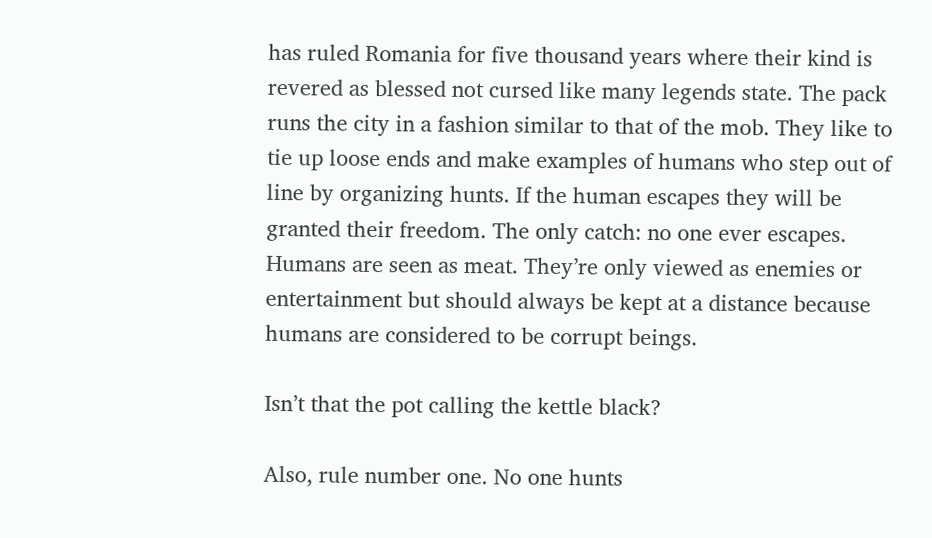has ruled Romania for five thousand years where their kind is revered as blessed not cursed like many legends state. The pack runs the city in a fashion similar to that of the mob. They like to tie up loose ends and make examples of humans who step out of line by organizing hunts. If the human escapes they will be granted their freedom. The only catch: no one ever escapes. Humans are seen as meat. They’re only viewed as enemies or entertainment but should always be kept at a distance because humans are considered to be corrupt beings.

Isn’t that the pot calling the kettle black?

Also, rule number one. No one hunts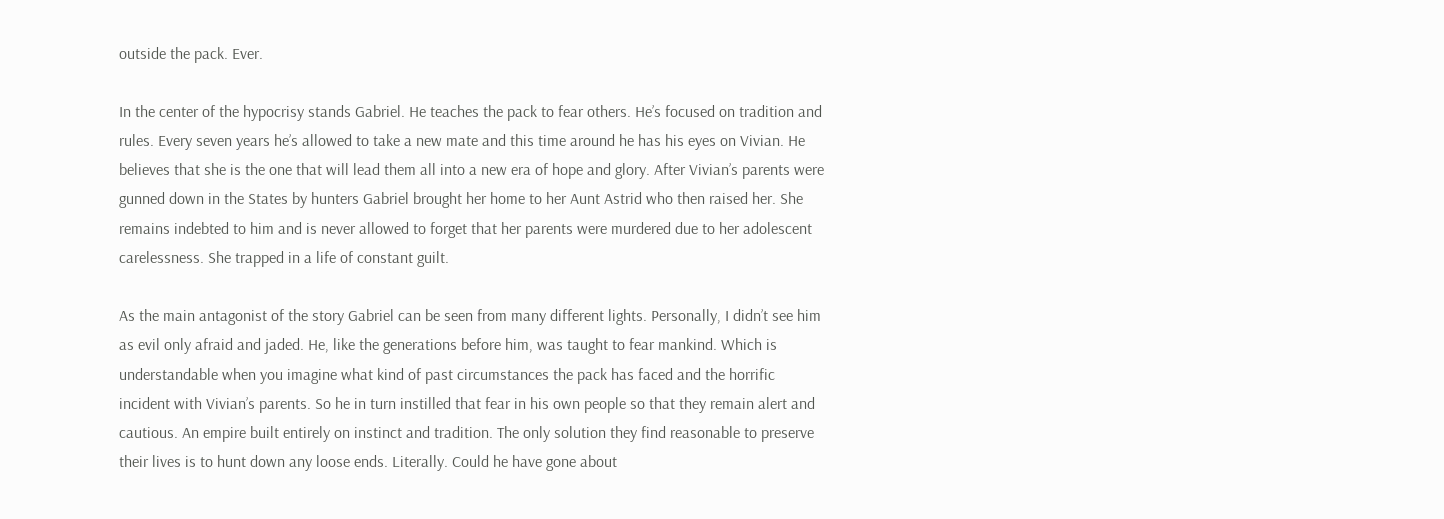outside the pack. Ever.

In the center of the hypocrisy stands Gabriel. He teaches the pack to fear others. He’s focused on tradition and rules. Every seven years he’s allowed to take a new mate and this time around he has his eyes on Vivian. He believes that she is the one that will lead them all into a new era of hope and glory. After Vivian’s parents were gunned down in the States by hunters Gabriel brought her home to her Aunt Astrid who then raised her. She remains indebted to him and is never allowed to forget that her parents were murdered due to her adolescent carelessness. She trapped in a life of constant guilt.

As the main antagonist of the story Gabriel can be seen from many different lights. Personally, I didn’t see him as evil only afraid and jaded. He, like the generations before him, was taught to fear mankind. Which is understandable when you imagine what kind of past circumstances the pack has faced and the horrific incident with Vivian’s parents. So he in turn instilled that fear in his own people so that they remain alert and cautious. An empire built entirely on instinct and tradition. The only solution they find reasonable to preserve their lives is to hunt down any loose ends. Literally. Could he have gone about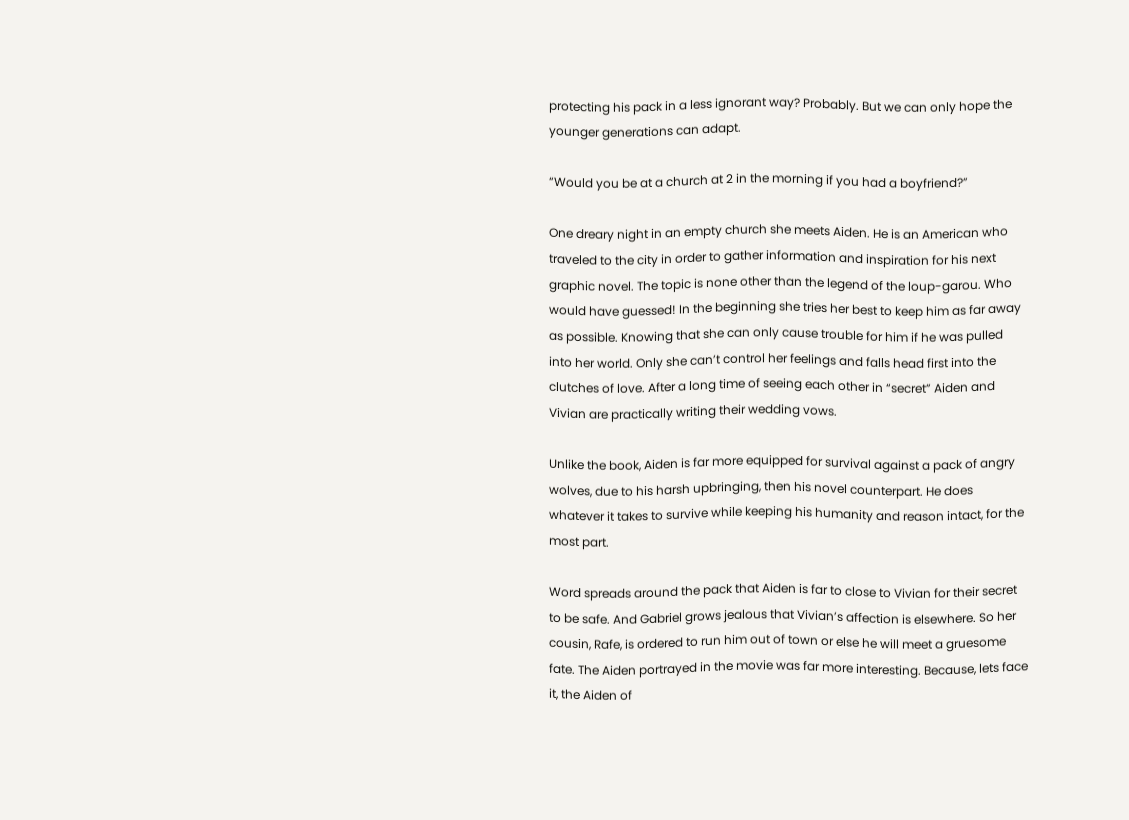protecting his pack in a less ignorant way? Probably. But we can only hope the younger generations can adapt.

“Would you be at a church at 2 in the morning if you had a boyfriend?”

One dreary night in an empty church she meets Aiden. He is an American who traveled to the city in order to gather information and inspiration for his next graphic novel. The topic is none other than the legend of the loup-garou. Who would have guessed! In the beginning she tries her best to keep him as far away as possible. Knowing that she can only cause trouble for him if he was pulled into her world. Only she can’t control her feelings and falls head first into the clutches of love. After a long time of seeing each other in “secret” Aiden and Vivian are practically writing their wedding vows.

Unlike the book, Aiden is far more equipped for survival against a pack of angry wolves, due to his harsh upbringing, then his novel counterpart. He does whatever it takes to survive while keeping his humanity and reason intact, for the most part.

Word spreads around the pack that Aiden is far to close to Vivian for their secret to be safe. And Gabriel grows jealous that Vivian’s affection is elsewhere. So her cousin, Rafe, is ordered to run him out of town or else he will meet a gruesome fate. The Aiden portrayed in the movie was far more interesting. Because, lets face it, the Aiden of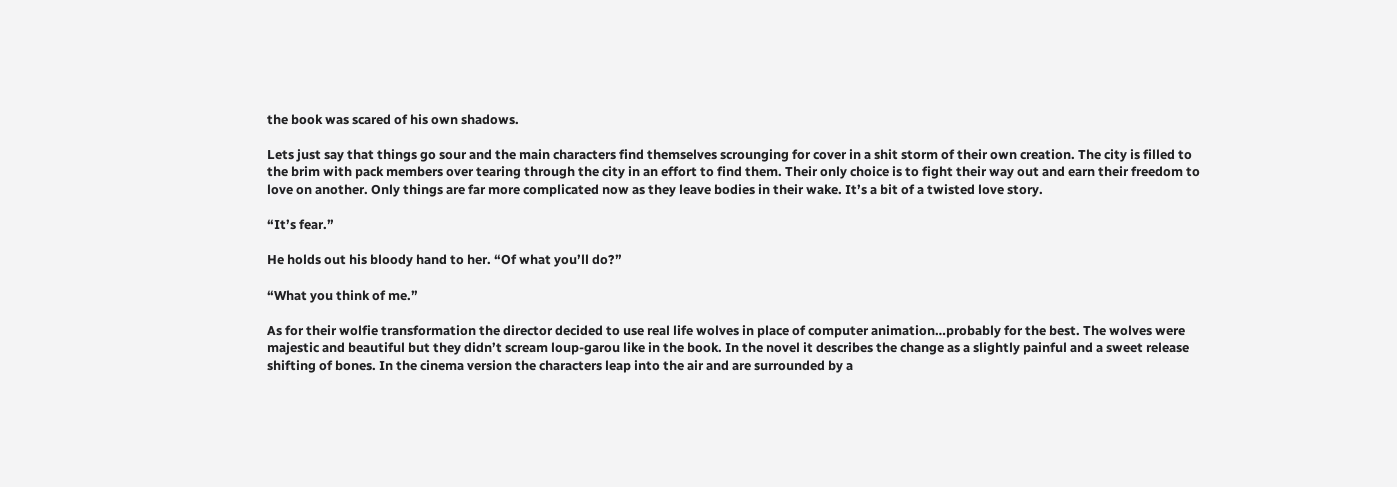the book was scared of his own shadows.

Lets just say that things go sour and the main characters find themselves scrounging for cover in a shit storm of their own creation. The city is filled to the brim with pack members over tearing through the city in an effort to find them. Their only choice is to fight their way out and earn their freedom to love on another. Only things are far more complicated now as they leave bodies in their wake. It’s a bit of a twisted love story.

“It’s fear.”

He holds out his bloody hand to her. “Of what you’ll do?”

“What you think of me.”

As for their wolfie transformation the director decided to use real life wolves in place of computer animation…probably for the best. The wolves were majestic and beautiful but they didn’t scream loup-garou like in the book. In the novel it describes the change as a slightly painful and a sweet release shifting of bones. In the cinema version the characters leap into the air and are surrounded by a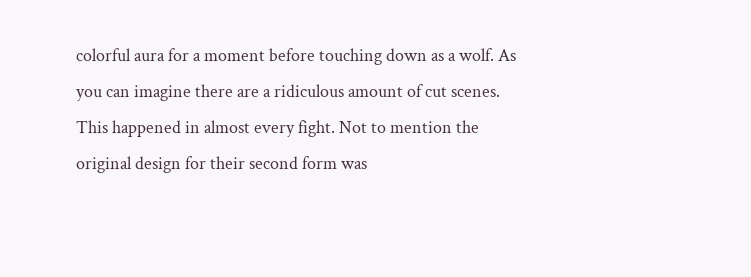colorful aura for a moment before touching down as a wolf. As you can imagine there are a ridiculous amount of cut scenes. This happened in almost every fight. Not to mention the original design for their second form was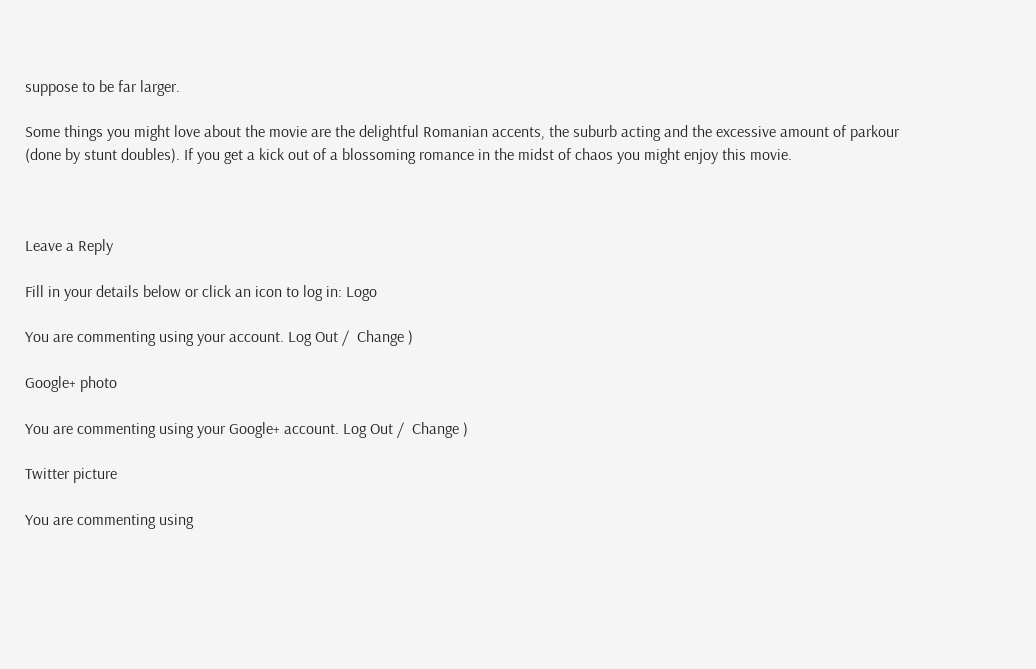suppose to be far larger.

Some things you might love about the movie are the delightful Romanian accents, the suburb acting and the excessive amount of parkour (done by stunt doubles). If you get a kick out of a blossoming romance in the midst of chaos you might enjoy this movie.



Leave a Reply

Fill in your details below or click an icon to log in: Logo

You are commenting using your account. Log Out /  Change )

Google+ photo

You are commenting using your Google+ account. Log Out /  Change )

Twitter picture

You are commenting using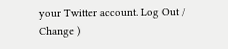your Twitter account. Log Out /  Change )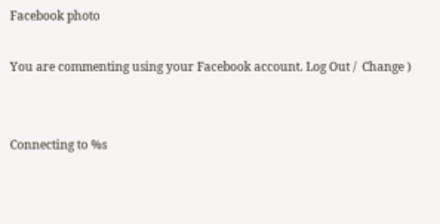Facebook photo

You are commenting using your Facebook account. Log Out /  Change )


Connecting to %s